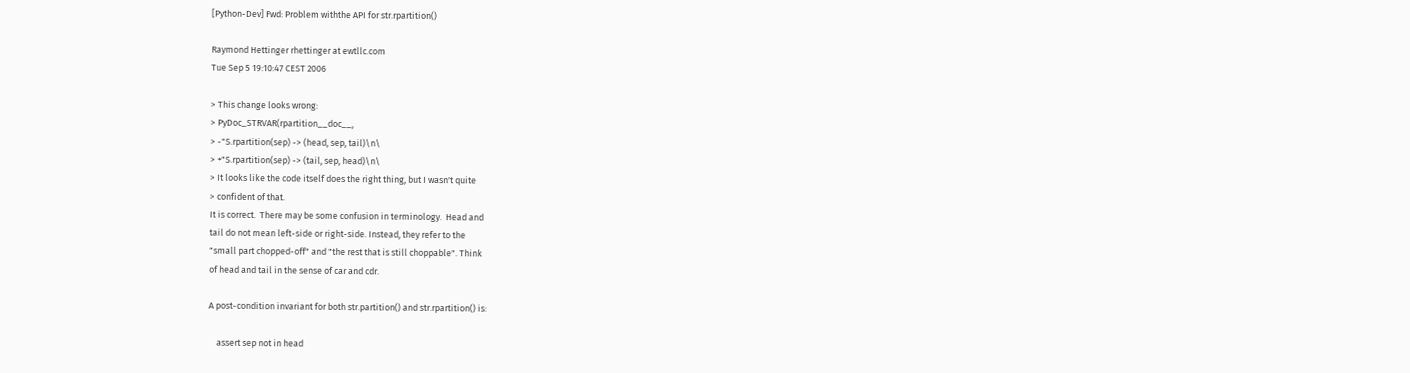[Python-Dev] Fwd: Problem withthe API for str.rpartition()

Raymond Hettinger rhettinger at ewtllc.com
Tue Sep 5 19:10:47 CEST 2006

> This change looks wrong:
> PyDoc_STRVAR(rpartition__doc__,
> -"S.rpartition(sep) -> (head, sep, tail)\n\
> +"S.rpartition(sep) -> (tail, sep, head)\n\
> It looks like the code itself does the right thing, but I wasn't quite
> confident of that.
It is correct.  There may be some confusion in terminology.  Head and
tail do not mean left-side or right-side. Instead, they refer to the
"small part chopped-off" and "the rest that is still choppable". Think
of head and tail in the sense of car and cdr.

A post-condition invariant for both str.partition() and str.rpartition() is:

    assert sep not in head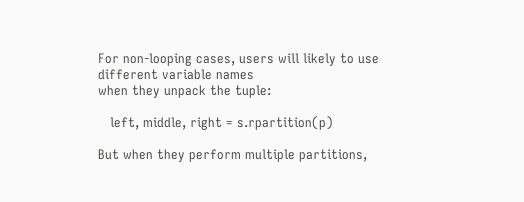For non-looping cases, users will likely to use different variable names
when they unpack the tuple:

   left, middle, right = s.rpartition(p)

But when they perform multiple partitions,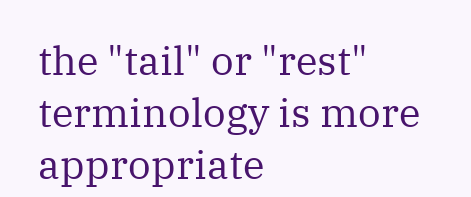the "tail" or "rest"
terminology is more appropriate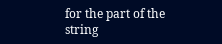for the part of the string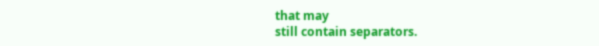that may
still contain separators.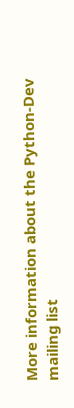More information about the Python-Dev mailing list